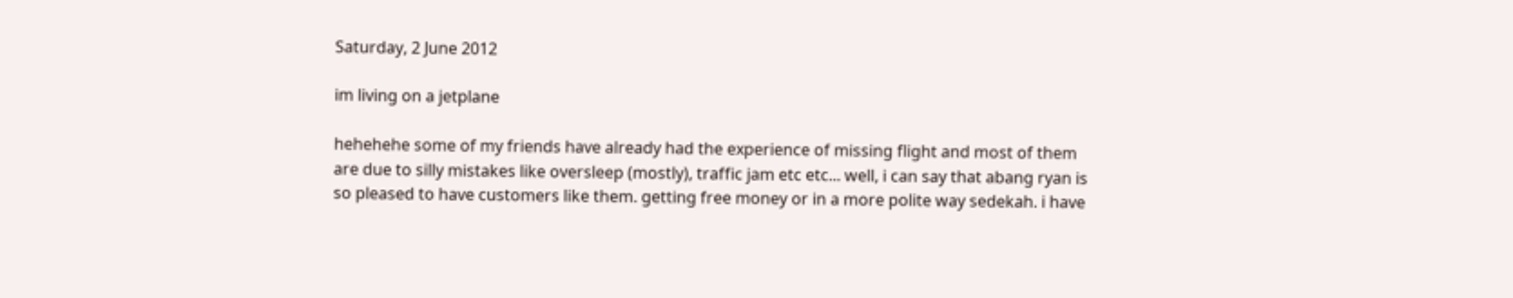Saturday, 2 June 2012

im living on a jetplane

hehehehe some of my friends have already had the experience of missing flight and most of them are due to silly mistakes like oversleep (mostly), traffic jam etc etc... well, i can say that abang ryan is so pleased to have customers like them. getting free money or in a more polite way sedekah. i have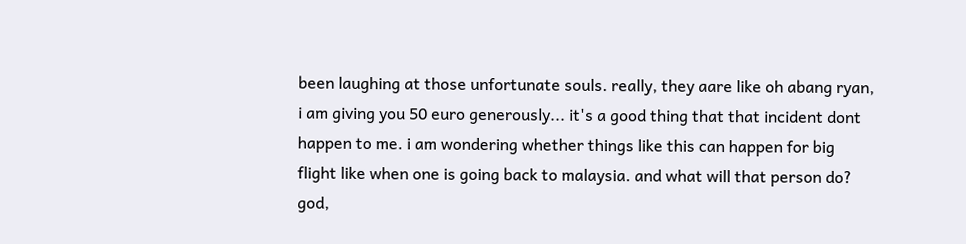been laughing at those unfortunate souls. really, they aare like oh abang ryan, i am giving you 50 euro generously... it's a good thing that that incident dont happen to me. i am wondering whether things like this can happen for big flight like when one is going back to malaysia. and what will that person do? god,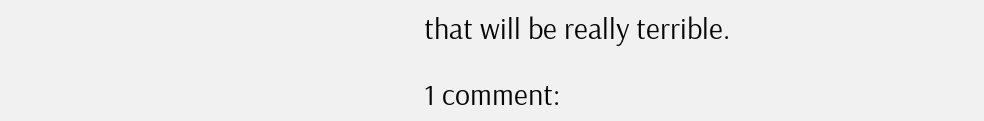that will be really terrible.

1 comment: